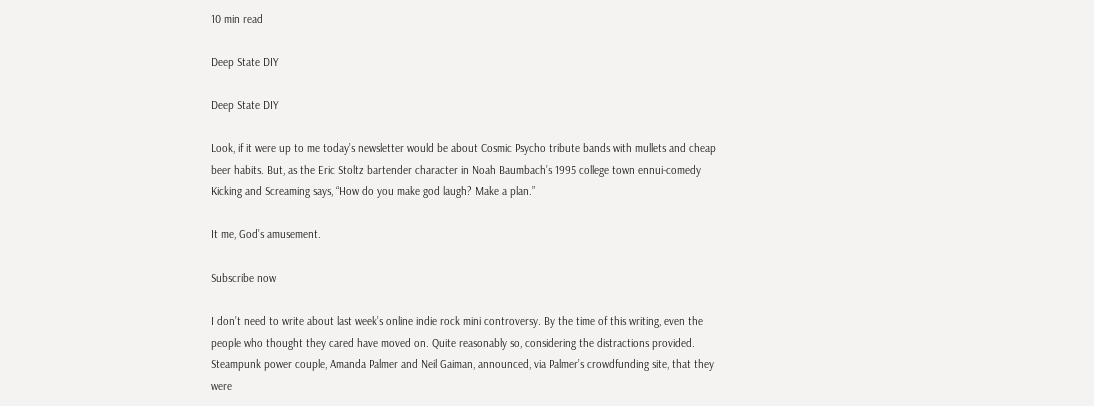10 min read

Deep State DIY

Deep State DIY

Look, if it were up to me today’s newsletter would be about Cosmic Psycho tribute bands with mullets and cheap beer habits. But, as the Eric Stoltz bartender character in Noah Baumbach’s 1995 college town ennui-comedy Kicking and Screaming says, “How do you make god laugh? Make a plan.”

It me, God’s amusement.

Subscribe now

I don’t need to write about last week’s online indie rock mini controversy. By the time of this writing, even the people who thought they cared have moved on. Quite reasonably so, considering the distractions provided. Steampunk power couple, Amanda Palmer and Neil Gaiman, announced, via Palmer’s crowdfunding site, that they were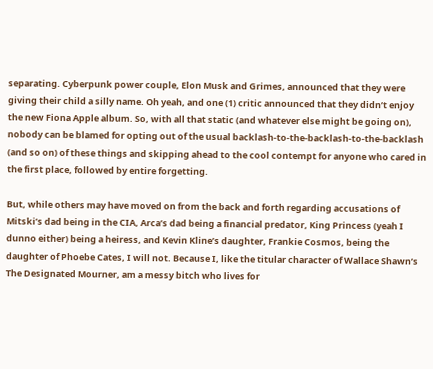separating. Cyberpunk power couple, Elon Musk and Grimes, announced that they were giving their child a silly name. Oh yeah, and one (1) critic announced that they didn’t enjoy the new Fiona Apple album. So, with all that static (and whatever else might be going on), nobody can be blamed for opting out of the usual backlash-to-the-backlash-to-the-backlash (and so on) of these things and skipping ahead to the cool contempt for anyone who cared in the first place, followed by entire forgetting.

But, while others may have moved on from the back and forth regarding accusations of Mitski’s dad being in the CIA, Arca’s dad being a financial predator, King Princess (yeah I dunno either) being a heiress, and Kevin Kline’s daughter, Frankie Cosmos, being the daughter of Phoebe Cates, I will not. Because I, like the titular character of Wallace Shawn’s The Designated Mourner, am a messy bitch who lives for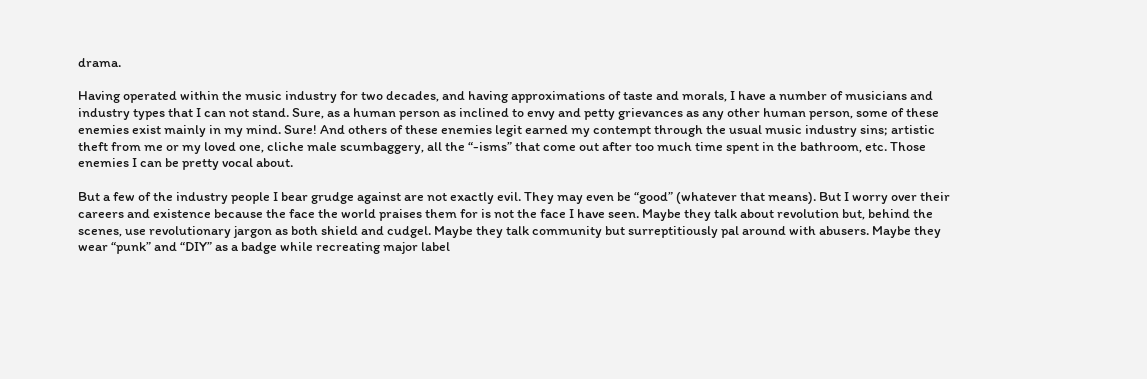drama.

Having operated within the music industry for two decades, and having approximations of taste and morals, I have a number of musicians and industry types that I can not stand. Sure, as a human person as inclined to envy and petty grievances as any other human person, some of these enemies exist mainly in my mind. Sure! And others of these enemies legit earned my contempt through the usual music industry sins; artistic theft from me or my loved one, cliche male scumbaggery, all the “-isms” that come out after too much time spent in the bathroom, etc. Those enemies I can be pretty vocal about.

But a few of the industry people I bear grudge against are not exactly evil. They may even be “good” (whatever that means). But I worry over their careers and existence because the face the world praises them for is not the face I have seen. Maybe they talk about revolution but, behind the scenes, use revolutionary jargon as both shield and cudgel. Maybe they talk community but surreptitiously pal around with abusers. Maybe they wear “punk” and “DIY” as a badge while recreating major label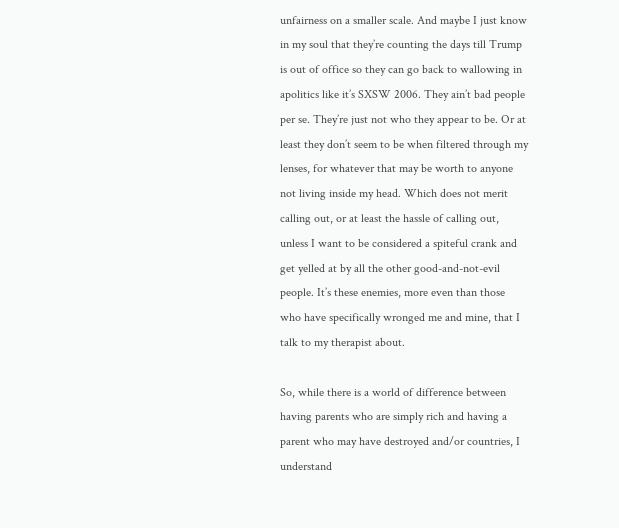unfairness on a smaller scale. And maybe I just know in my soul that they’re counting the days till Trump is out of office so they can go back to wallowing in apolitics like it’s SXSW 2006. They ain’t bad people per se. They’re just not who they appear to be. Or at least they don’t seem to be when filtered through my lenses, for whatever that may be worth to anyone not living inside my head. Which does not merit calling out, or at least the hassle of calling out, unless I want to be considered a spiteful crank and get yelled at by all the other good-and-not-evil people. It’s these enemies, more even than those who have specifically wronged me and mine, that I talk to my therapist about.

So, while there is a world of difference between having parents who are simply rich and having a parent who may have destroyed and/or countries, I understand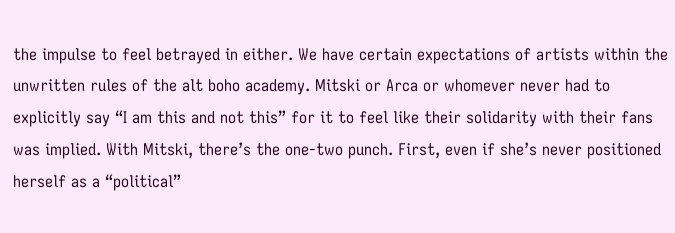the impulse to feel betrayed in either. We have certain expectations of artists within the unwritten rules of the alt boho academy. Mitski or Arca or whomever never had to explicitly say “I am this and not this” for it to feel like their solidarity with their fans was implied. With Mitski, there’s the one-two punch. First, even if she’s never positioned herself as a “political”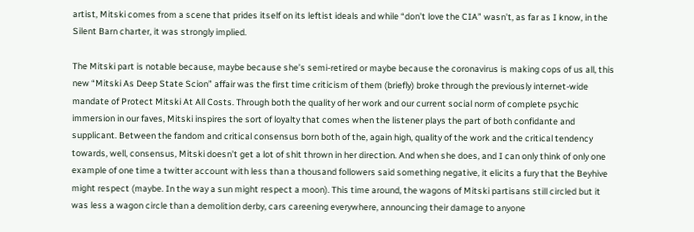artist, Mitski comes from a scene that prides itself on its leftist ideals and while “don’t love the CIA” wasn’t, as far as I know, in the Silent Barn charter, it was strongly implied.

The Mitski part is notable because, maybe because she’s semi-retired or maybe because the coronavirus is making cops of us all, this new “Mitski As Deep State Scion” affair was the first time criticism of them (briefly) broke through the previously internet-wide mandate of Protect Mitski At All Costs. Through both the quality of her work and our current social norm of complete psychic immersion in our faves, Mitski inspires the sort of loyalty that comes when the listener plays the part of both confidante and supplicant. Between the fandom and critical consensus born both of the, again high, quality of the work and the critical tendency towards, well, consensus, Mitski doesn’t get a lot of shit thrown in her direction. And when she does, and I can only think of only one example of one time a twitter account with less than a thousand followers said something negative, it elicits a fury that the Beyhive might respect (maybe. In the way a sun might respect a moon). This time around, the wagons of Mitski partisans still circled but it was less a wagon circle than a demolition derby, cars careening everywhere, announcing their damage to anyone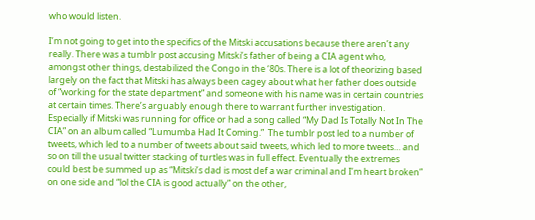who would listen.

I’m not going to get into the specifics of the Mitski accusations because there aren’t any really. There was a tumblr post accusing Mitski’s father of being a CIA agent who, amongst other things, destabilized the Congo in the ‘80s. There is a lot of theorizing based largely on the fact that Mitski has always been cagey about what her father does outside of “working for the state department” and someone with his name was in certain countries at certain times. There’s arguably enough there to warrant further investigation. Especially if Mitski was running for office or had a song called “My Dad Is Totally Not In The CIA” on an album called “Lumumba Had It Coming.”  The tumblr post led to a number of tweets, which led to a number of tweets about said tweets, which led to more tweets… and so on till the usual twitter stacking of turtles was in full effect. Eventually the extremes could best be summed up as “Mitski’s dad is most def a war criminal and I’m heart broken” on one side and “lol the CIA is good actually” on the other,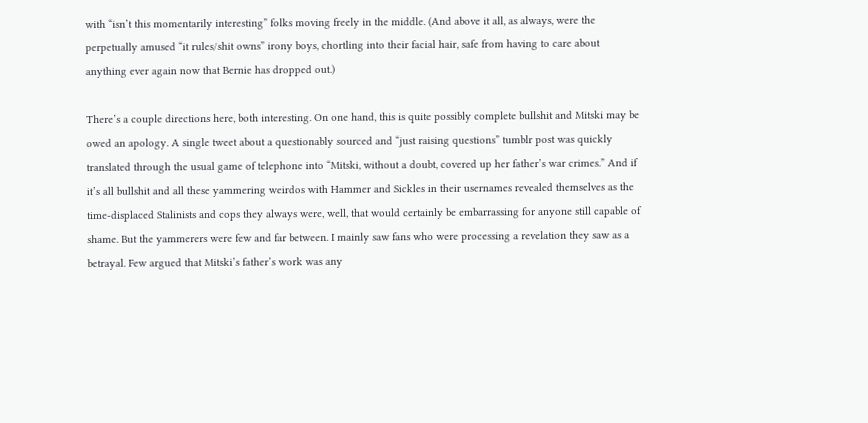with “isn’t this momentarily interesting” folks moving freely in the middle. (And above it all, as always, were the perpetually amused “it rules/shit owns” irony boys, chortling into their facial hair, safe from having to care about anything ever again now that Bernie has dropped out.)

There’s a couple directions here, both interesting. On one hand, this is quite possibly complete bullshit and Mitski may be owed an apology. A single tweet about a questionably sourced and “just raising questions” tumblr post was quickly translated through the usual game of telephone into “Mitski, without a doubt, covered up her father’s war crimes.” And if it’s all bullshit and all these yammering weirdos with Hammer and Sickles in their usernames revealed themselves as the time-displaced Stalinists and cops they always were, well, that would certainly be embarrassing for anyone still capable of shame. But the yammerers were few and far between. I mainly saw fans who were processing a revelation they saw as a betrayal. Few argued that Mitski’s father’s work was any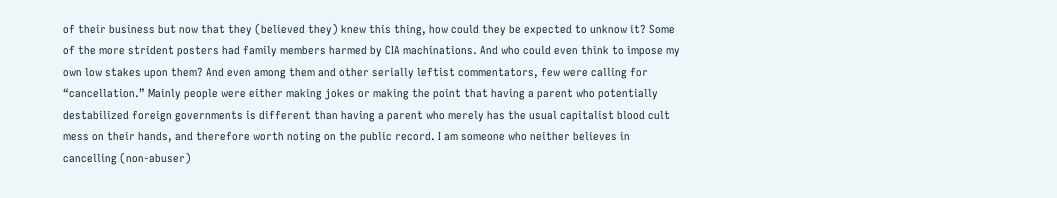of their business but now that they (believed they) knew this thing, how could they be expected to unknow it? Some of the more strident posters had family members harmed by CIA machinations. And who could even think to impose my own low stakes upon them? And even among them and other serially leftist commentators, few were calling for “cancellation.” Mainly people were either making jokes or making the point that having a parent who potentially destabilized foreign governments is different than having a parent who merely has the usual capitalist blood cult mess on their hands, and therefore worth noting on the public record. I am someone who neither believes in cancelling (non-abuser)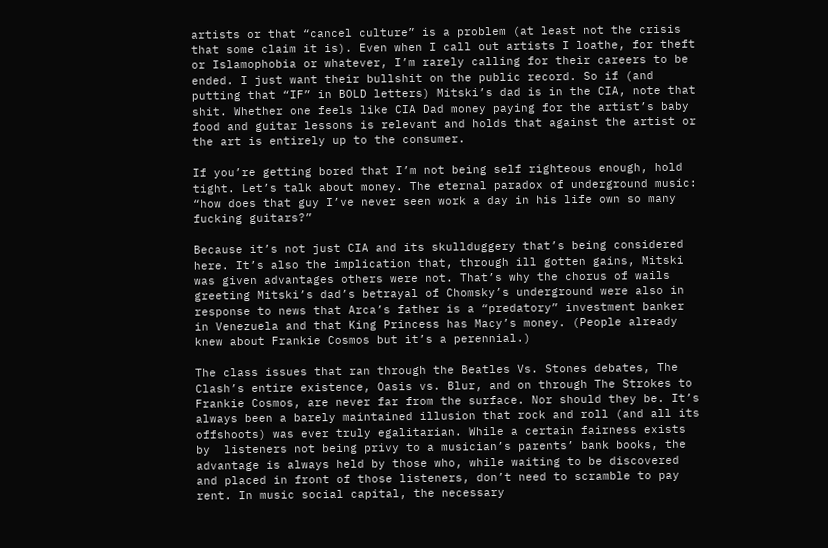artists or that “cancel culture” is a problem (at least not the crisis that some claim it is). Even when I call out artists I loathe, for theft or Islamophobia or whatever, I’m rarely calling for their careers to be ended. I just want their bullshit on the public record. So if (and putting that “IF” in BOLD letters) Mitski’s dad is in the CIA, note that shit. Whether one feels like CIA Dad money paying for the artist’s baby food and guitar lessons is relevant and holds that against the artist or the art is entirely up to the consumer.

If you’re getting bored that I’m not being self righteous enough, hold tight. Let’s talk about money. The eternal paradox of underground music: “how does that guy I’ve never seen work a day in his life own so many fucking guitars?”

Because it’s not just CIA and its skullduggery that’s being considered here. It’s also the implication that, through ill gotten gains, Mitski was given advantages others were not. That’s why the chorus of wails greeting Mitski’s dad’s betrayal of Chomsky’s underground were also in response to news that Arca’s father is a “predatory” investment banker in Venezuela and that King Princess has Macy’s money. (People already knew about Frankie Cosmos but it’s a perennial.)

The class issues that ran through the Beatles Vs. Stones debates, The Clash’s entire existence, Oasis vs. Blur, and on through The Strokes to Frankie Cosmos, are never far from the surface. Nor should they be. It’s always been a barely maintained illusion that rock and roll (and all its offshoots) was ever truly egalitarian. While a certain fairness exists by  listeners not being privy to a musician’s parents’ bank books, the advantage is always held by those who, while waiting to be discovered and placed in front of those listeners, don’t need to scramble to pay rent. In music social capital, the necessary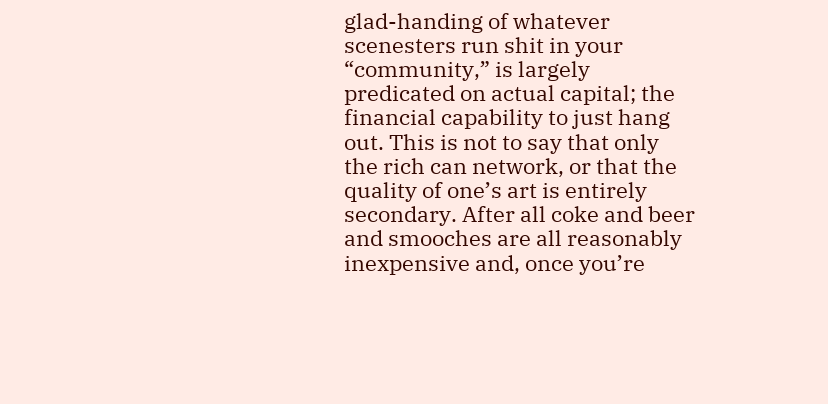glad-handing of whatever scenesters run shit in your “community,” is largely predicated on actual capital; the financial capability to just hang out. This is not to say that only the rich can network, or that the quality of one’s art is entirely secondary. After all coke and beer and smooches are all reasonably inexpensive and, once you’re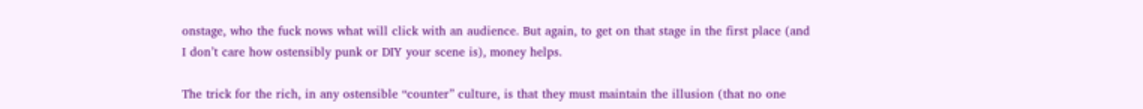onstage, who the fuck nows what will click with an audience. But again, to get on that stage in the first place (and I don’t care how ostensibly punk or DIY your scene is), money helps.

The trick for the rich, in any ostensible “counter” culture, is that they must maintain the illusion (that no one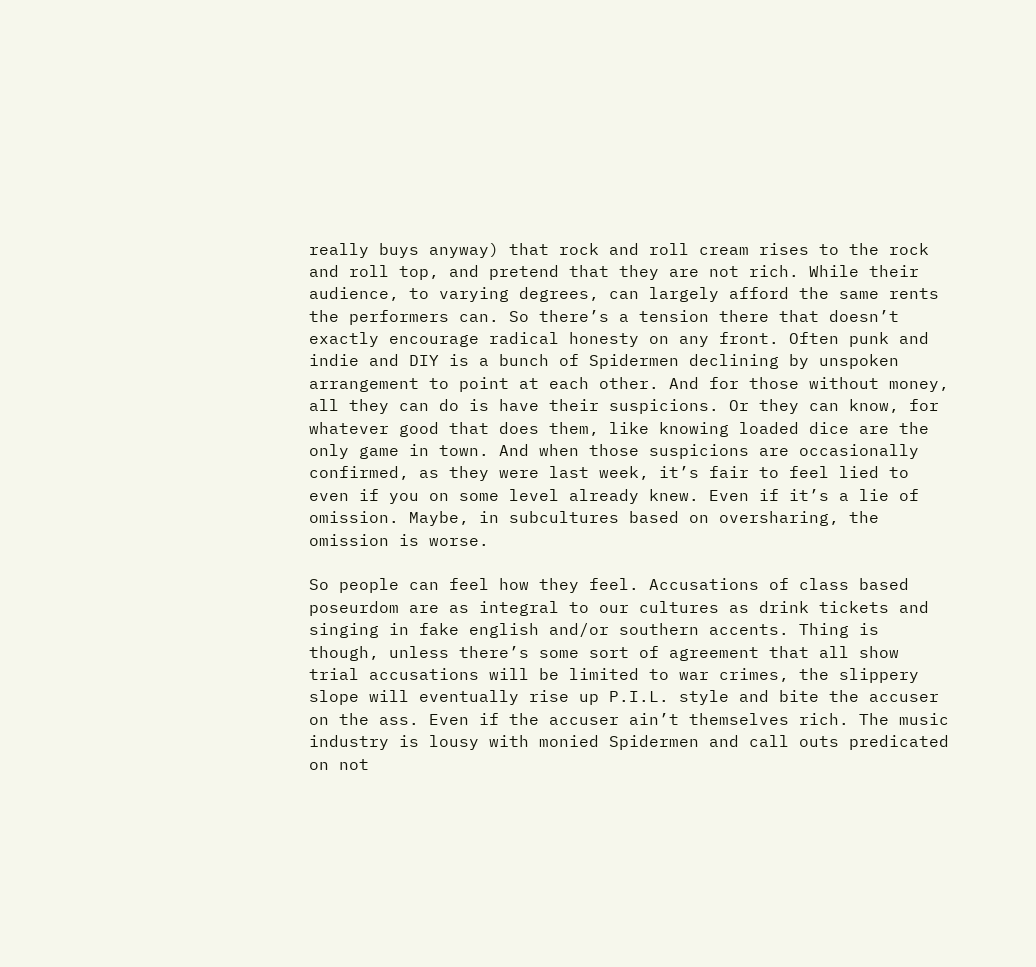really buys anyway) that rock and roll cream rises to the rock and roll top, and pretend that they are not rich. While their audience, to varying degrees, can largely afford the same rents the performers can. So there’s a tension there that doesn’t exactly encourage radical honesty on any front. Often punk and indie and DIY is a bunch of Spidermen declining by unspoken arrangement to point at each other. And for those without money, all they can do is have their suspicions. Or they can know, for whatever good that does them, like knowing loaded dice are the only game in town. And when those suspicions are occasionally confirmed, as they were last week, it’s fair to feel lied to even if you on some level already knew. Even if it’s a lie of omission. Maybe, in subcultures based on oversharing, the omission is worse.

So people can feel how they feel. Accusations of class based poseurdom are as integral to our cultures as drink tickets and singing in fake english and/or southern accents. Thing is though, unless there’s some sort of agreement that all show trial accusations will be limited to war crimes, the slippery slope will eventually rise up P.I.L. style and bite the accuser on the ass. Even if the accuser ain’t themselves rich. The music industry is lousy with monied Spidermen and call outs predicated on not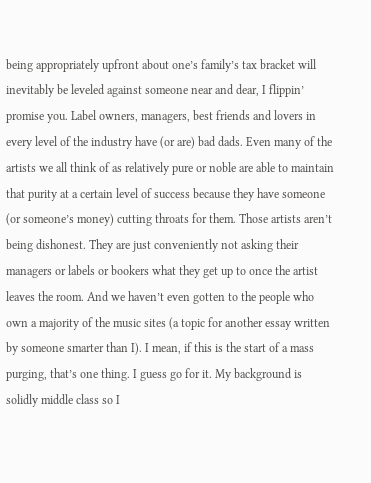being appropriately upfront about one’s family’s tax bracket will inevitably be leveled against someone near and dear, I flippin’ promise you. Label owners, managers, best friends and lovers in every level of the industry have (or are) bad dads. Even many of the artists we all think of as relatively pure or noble are able to maintain that purity at a certain level of success because they have someone (or someone’s money) cutting throats for them. Those artists aren’t being dishonest. They are just conveniently not asking their managers or labels or bookers what they get up to once the artist leaves the room. And we haven’t even gotten to the people who own a majority of the music sites (a topic for another essay written by someone smarter than I). I mean, if this is the start of a mass purging, that’s one thing. I guess go for it. My background is solidly middle class so I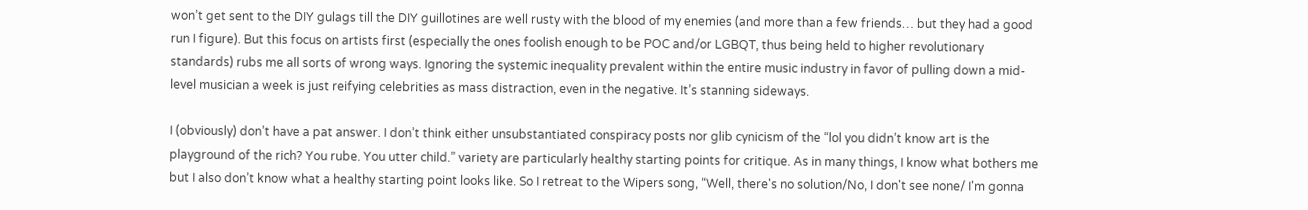won’t get sent to the DIY gulags till the DIY guillotines are well rusty with the blood of my enemies (and more than a few friends… but they had a good run I figure). But this focus on artists first (especially the ones foolish enough to be POC and/or LGBQT, thus being held to higher revolutionary standards) rubs me all sorts of wrong ways. Ignoring the systemic inequality prevalent within the entire music industry in favor of pulling down a mid-level musician a week is just reifying celebrities as mass distraction, even in the negative. It’s stanning sideways.

I (obviously) don’t have a pat answer. I don’t think either unsubstantiated conspiracy posts nor glib cynicism of the “lol you didn’t know art is the playground of the rich? You rube. You utter child.” variety are particularly healthy starting points for critique. As in many things, I know what bothers me but I also don’t know what a healthy starting point looks like. So I retreat to the Wipers song, “Well, there's no solution/No, I don't see none/ I'm gonna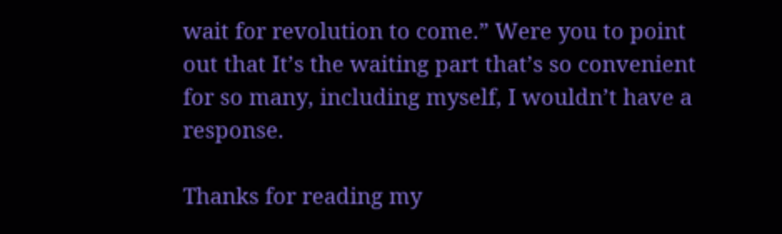wait for revolution to come.” Were you to point out that It’s the waiting part that’s so convenient for so many, including myself, I wouldn’t have a response.

Thanks for reading my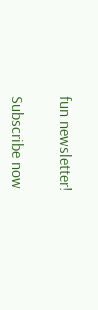fun newsletter!

Subscribe now